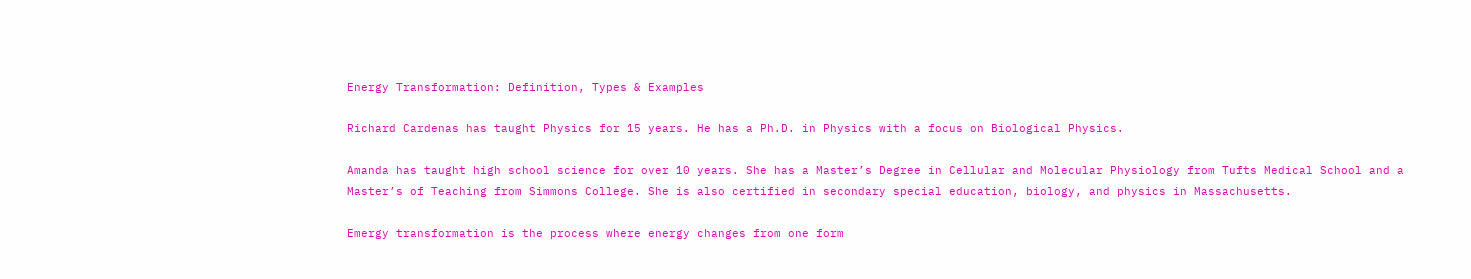Energy Transformation: Definition, Types & Examples

Richard Cardenas has taught Physics for 15 years. He has a Ph.D. in Physics with a focus on Biological Physics.

Amanda has taught high school science for over 10 years. She has a Master’s Degree in Cellular and Molecular Physiology from Tufts Medical School and a Master’s of Teaching from Simmons College. She is also certified in secondary special education, biology, and physics in Massachusetts.

Emergy transformation is the process where energy changes from one form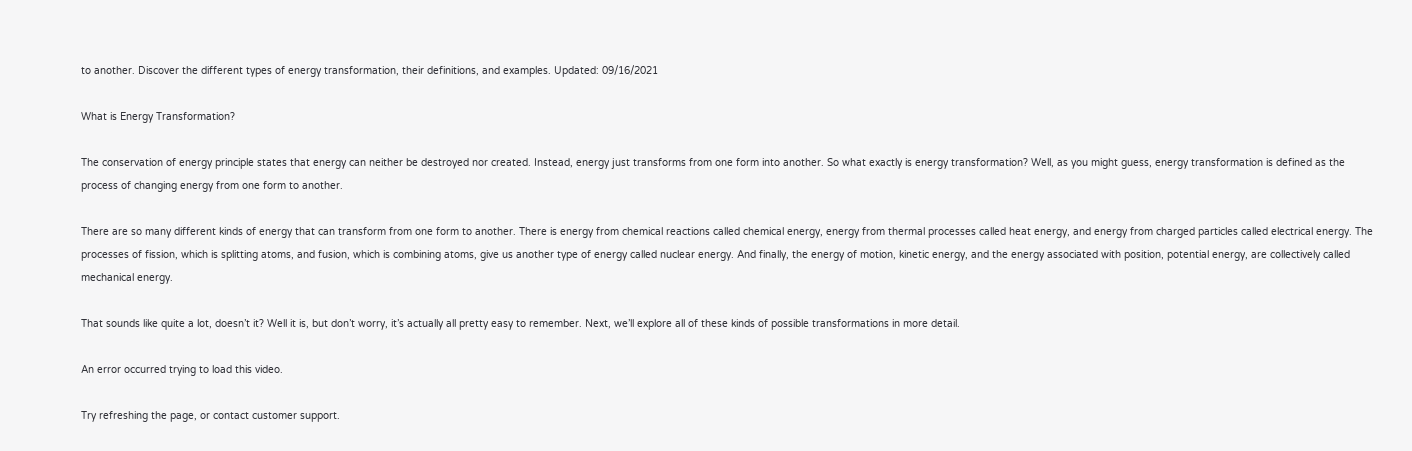to another. Discover the different types of energy transformation, their definitions, and examples. Updated: 09/16/2021

What is Energy Transformation?

The conservation of energy principle states that energy can neither be destroyed nor created. Instead, energy just transforms from one form into another. So what exactly is energy transformation? Well, as you might guess, energy transformation is defined as the process of changing energy from one form to another.

There are so many different kinds of energy that can transform from one form to another. There is energy from chemical reactions called chemical energy, energy from thermal processes called heat energy, and energy from charged particles called electrical energy. The processes of fission, which is splitting atoms, and fusion, which is combining atoms, give us another type of energy called nuclear energy. And finally, the energy of motion, kinetic energy, and the energy associated with position, potential energy, are collectively called mechanical energy.

That sounds like quite a lot, doesn’t it? Well it is, but don’t worry, it’s actually all pretty easy to remember. Next, we’ll explore all of these kinds of possible transformations in more detail.

An error occurred trying to load this video.

Try refreshing the page, or contact customer support.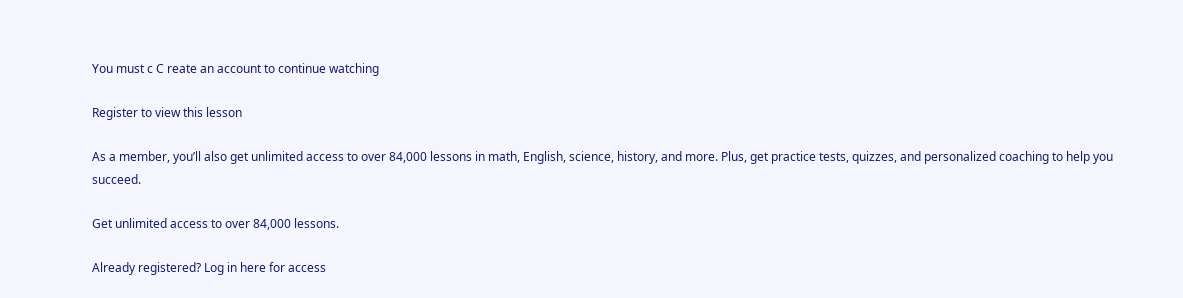You must c C reate an account to continue watching

Register to view this lesson

As a member, you’ll also get unlimited access to over 84,000 lessons in math, English, science, history, and more. Plus, get practice tests, quizzes, and personalized coaching to help you succeed.

Get unlimited access to over 84,000 lessons.

Already registered? Log in here for access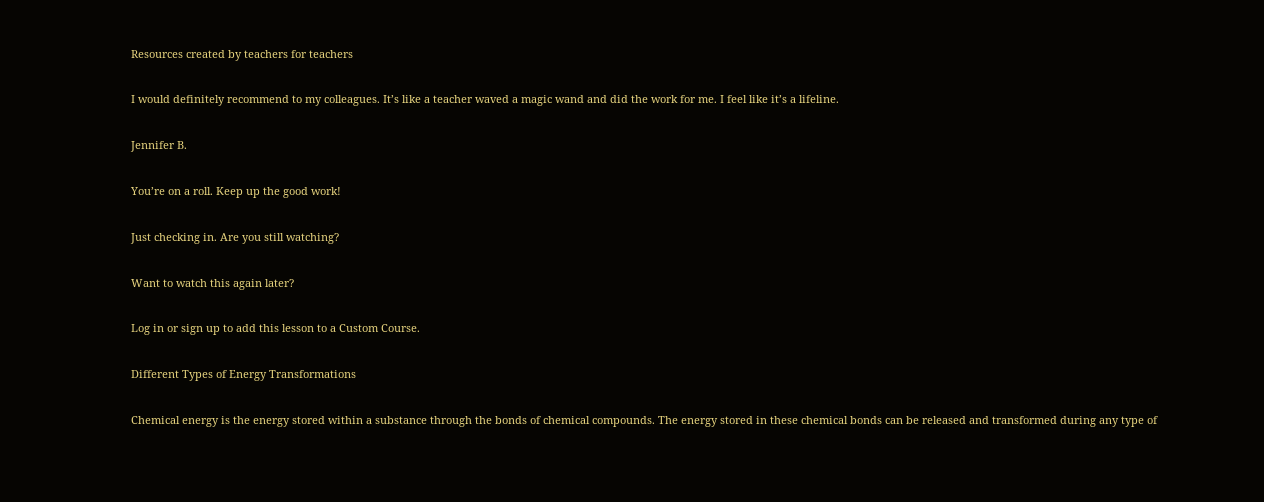Resources created by teachers for teachers

I would definitely recommend to my colleagues. It’s like a teacher waved a magic wand and did the work for me. I feel like it’s a lifeline.

Jennifer B.

You’re on a roll. Keep up the good work!

Just checking in. Are you still watching?

Want to watch this again later?

Log in or sign up to add this lesson to a Custom Course.

Different Types of Energy Transformations

Chemical energy is the energy stored within a substance through the bonds of chemical compounds. The energy stored in these chemical bonds can be released and transformed during any type of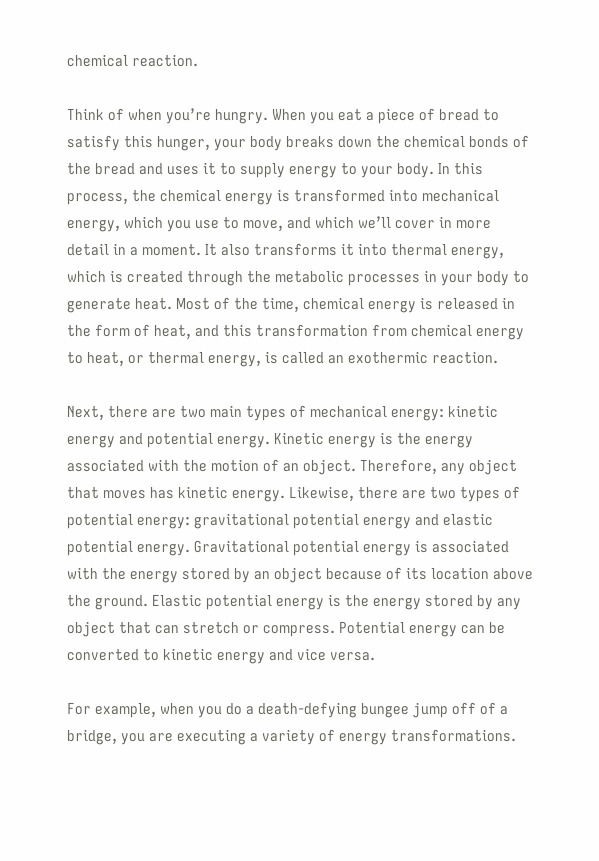chemical reaction.

Think of when you’re hungry. When you eat a piece of bread to satisfy this hunger, your body breaks down the chemical bonds of the bread and uses it to supply energy to your body. In this process, the chemical energy is transformed into mechanical energy, which you use to move, and which we’ll cover in more detail in a moment. It also transforms it into thermal energy, which is created through the metabolic processes in your body to generate heat. Most of the time, chemical energy is released in the form of heat, and this transformation from chemical energy to heat, or thermal energy, is called an exothermic reaction.

Next, there are two main types of mechanical energy: kinetic energy and potential energy. Kinetic energy is the energy associated with the motion of an object. Therefore, any object that moves has kinetic energy. Likewise, there are two types of potential energy: gravitational potential energy and elastic potential energy. Gravitational potential energy is associated with the energy stored by an object because of its location above the ground. Elastic potential energy is the energy stored by any object that can stretch or compress. Potential energy can be converted to kinetic energy and vice versa.

For example, when you do a death-defying bungee jump off of a bridge, you are executing a variety of energy transformations.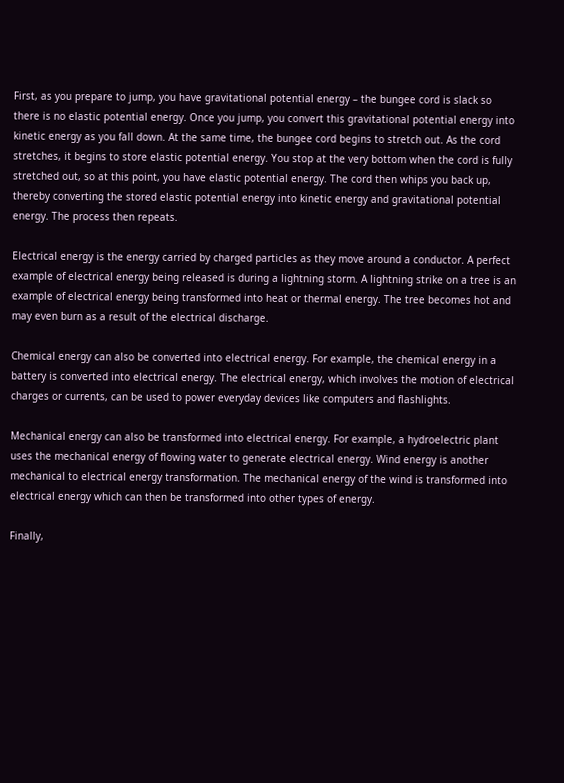First, as you prepare to jump, you have gravitational potential energy – the bungee cord is slack so there is no elastic potential energy. Once you jump, you convert this gravitational potential energy into kinetic energy as you fall down. At the same time, the bungee cord begins to stretch out. As the cord stretches, it begins to store elastic potential energy. You stop at the very bottom when the cord is fully stretched out, so at this point, you have elastic potential energy. The cord then whips you back up, thereby converting the stored elastic potential energy into kinetic energy and gravitational potential energy. The process then repeats.

Electrical energy is the energy carried by charged particles as they move around a conductor. A perfect example of electrical energy being released is during a lightning storm. A lightning strike on a tree is an example of electrical energy being transformed into heat or thermal energy. The tree becomes hot and may even burn as a result of the electrical discharge.

Chemical energy can also be converted into electrical energy. For example, the chemical energy in a battery is converted into electrical energy. The electrical energy, which involves the motion of electrical charges or currents, can be used to power everyday devices like computers and flashlights.

Mechanical energy can also be transformed into electrical energy. For example, a hydroelectric plant uses the mechanical energy of flowing water to generate electrical energy. Wind energy is another mechanical to electrical energy transformation. The mechanical energy of the wind is transformed into electrical energy which can then be transformed into other types of energy.

Finally,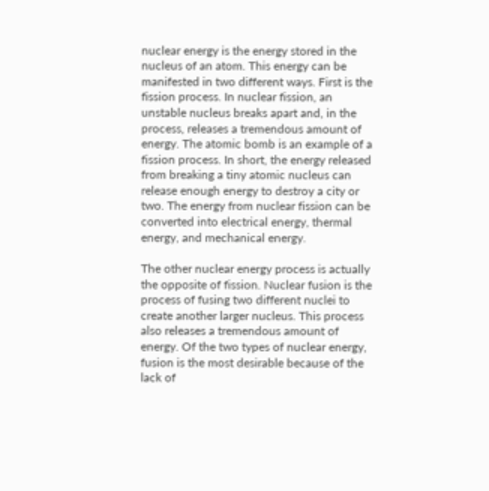nuclear energy is the energy stored in the nucleus of an atom. This energy can be manifested in two different ways. First is the fission process. In nuclear fission, an unstable nucleus breaks apart and, in the process, releases a tremendous amount of energy. The atomic bomb is an example of a fission process. In short, the energy released from breaking a tiny atomic nucleus can release enough energy to destroy a city or two. The energy from nuclear fission can be converted into electrical energy, thermal energy, and mechanical energy.

The other nuclear energy process is actually the opposite of fission. Nuclear fusion is the process of fusing two different nuclei to create another larger nucleus. This process also releases a tremendous amount of energy. Of the two types of nuclear energy, fusion is the most desirable because of the lack of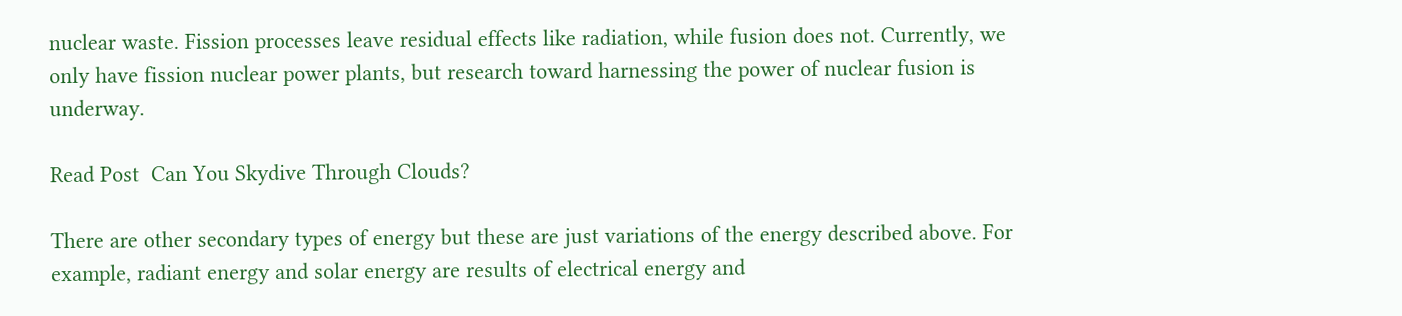nuclear waste. Fission processes leave residual effects like radiation, while fusion does not. Currently, we only have fission nuclear power plants, but research toward harnessing the power of nuclear fusion is underway.

Read Post  Can You Skydive Through Clouds?

There are other secondary types of energy but these are just variations of the energy described above. For example, radiant energy and solar energy are results of electrical energy and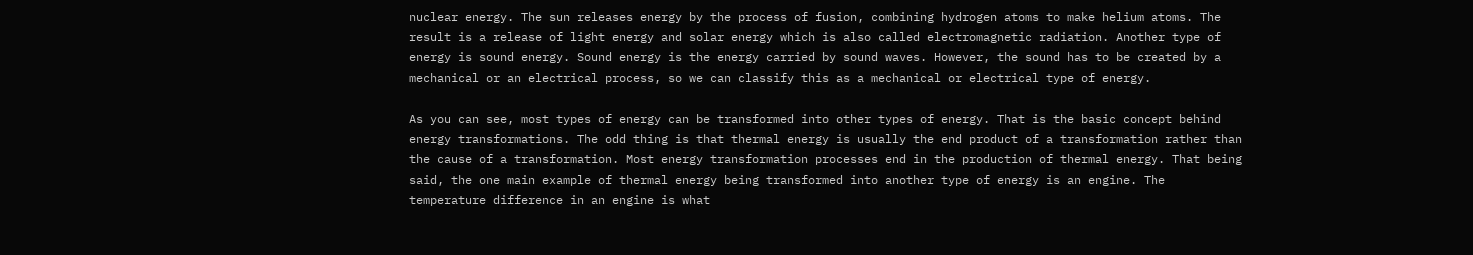nuclear energy. The sun releases energy by the process of fusion, combining hydrogen atoms to make helium atoms. The result is a release of light energy and solar energy which is also called electromagnetic radiation. Another type of energy is sound energy. Sound energy is the energy carried by sound waves. However, the sound has to be created by a mechanical or an electrical process, so we can classify this as a mechanical or electrical type of energy.

As you can see, most types of energy can be transformed into other types of energy. That is the basic concept behind energy transformations. The odd thing is that thermal energy is usually the end product of a transformation rather than the cause of a transformation. Most energy transformation processes end in the production of thermal energy. That being said, the one main example of thermal energy being transformed into another type of energy is an engine. The temperature difference in an engine is what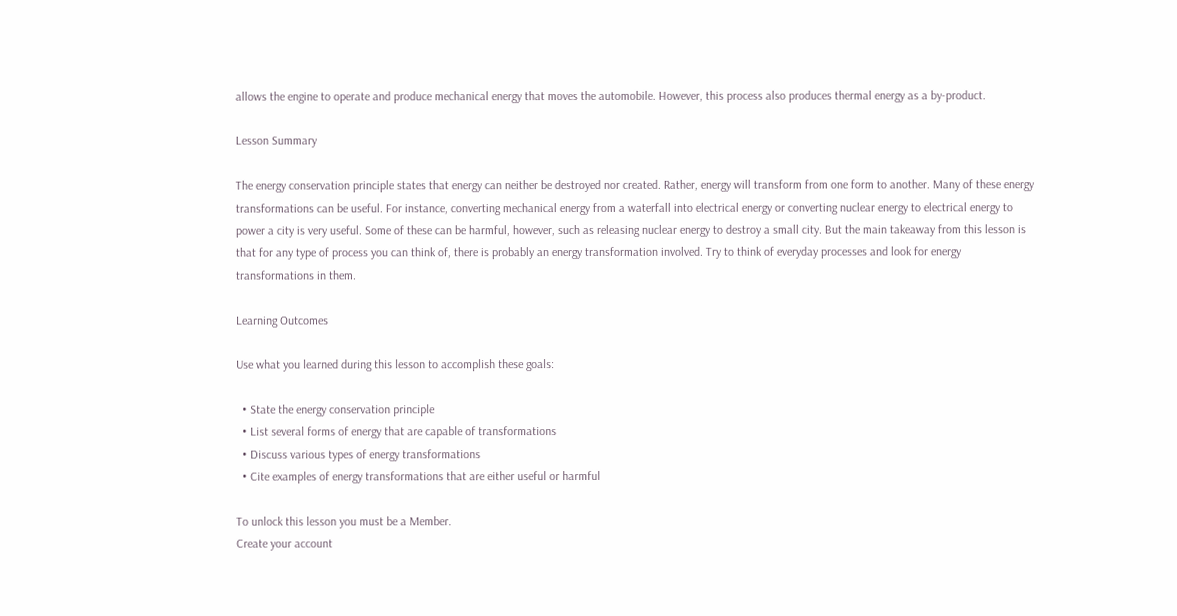allows the engine to operate and produce mechanical energy that moves the automobile. However, this process also produces thermal energy as a by-product.

Lesson Summary

The energy conservation principle states that energy can neither be destroyed nor created. Rather, energy will transform from one form to another. Many of these energy transformations can be useful. For instance, converting mechanical energy from a waterfall into electrical energy or converting nuclear energy to electrical energy to power a city is very useful. Some of these can be harmful, however, such as releasing nuclear energy to destroy a small city. But the main takeaway from this lesson is that for any type of process you can think of, there is probably an energy transformation involved. Try to think of everyday processes and look for energy transformations in them.

Learning Outcomes

Use what you learned during this lesson to accomplish these goals:

  • State the energy conservation principle
  • List several forms of energy that are capable of transformations
  • Discuss various types of energy transformations
  • Cite examples of energy transformations that are either useful or harmful

To unlock this lesson you must be a Member.
Create your account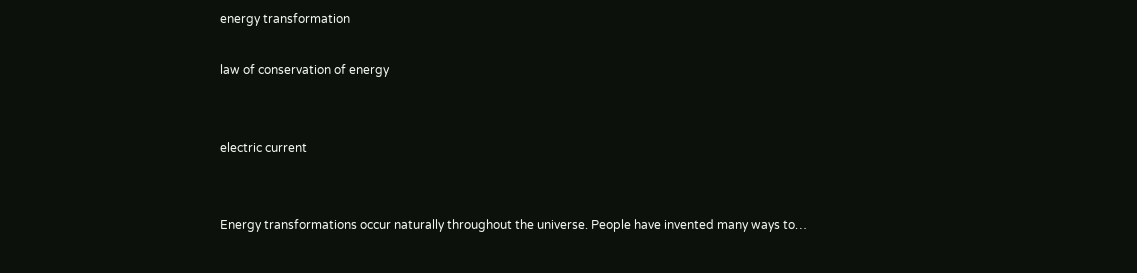energy transformation

law of conservation of energy


electric current


Energy transformations occur naturally throughout the universe. People have invented many ways to…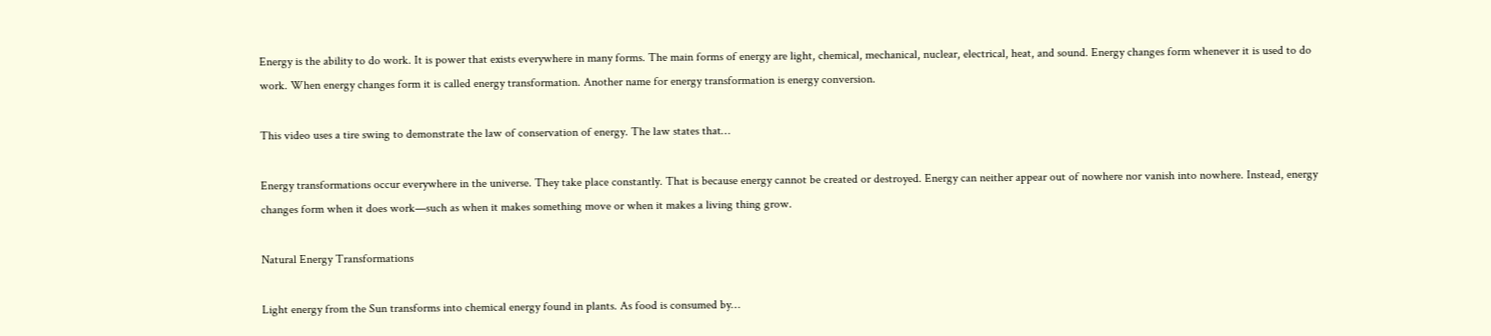Energy is the ability to do work. It is power that exists everywhere in many forms. The main forms of energy are light, chemical, mechanical, nuclear, electrical, heat, and sound. Energy changes form whenever it is used to do work. When energy changes form it is called energy transformation. Another name for energy transformation is energy conversion.

This video uses a tire swing to demonstrate the law of conservation of energy. The law states that…

Energy transformations occur everywhere in the universe. They take place constantly. That is because energy cannot be created or destroyed. Energy can neither appear out of nowhere nor vanish into nowhere. Instead, energy changes form when it does work—such as when it makes something move or when it makes a living thing grow.

Natural Energy Transformations

Light energy from the Sun transforms into chemical energy found in plants. As food is consumed by…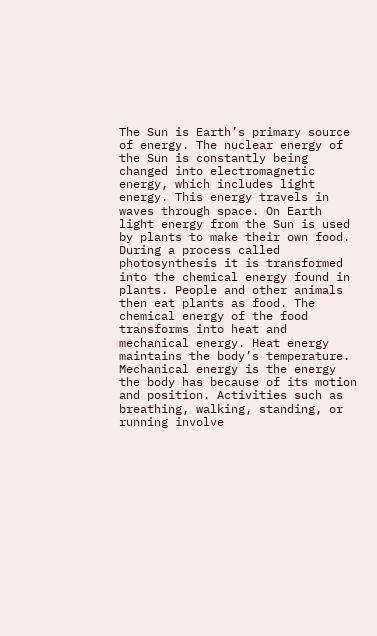The Sun is Earth’s primary source of energy. The nuclear energy of the Sun is constantly being changed into electromagnetic energy, which includes light energy. This energy travels in waves through space. On Earth light energy from the Sun is used by plants to make their own food. During a process called photosynthesis it is transformed into the chemical energy found in plants. People and other animals then eat plants as food. The chemical energy of the food transforms into heat and mechanical energy. Heat energy maintains the body’s temperature. Mechanical energy is the energy the body has because of its motion and position. Activities such as breathing, walking, standing, or running involve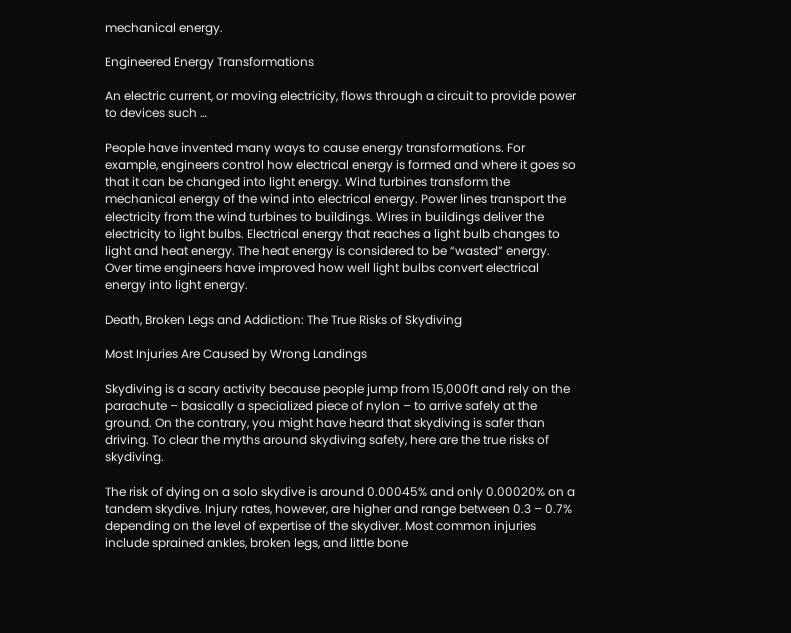mechanical energy.

Engineered Energy Transformations

An electric current, or moving electricity, flows through a circuit to provide power to devices such …

People have invented many ways to cause energy transformations. For example, engineers control how electrical energy is formed and where it goes so that it can be changed into light energy. Wind turbines transform the mechanical energy of the wind into electrical energy. Power lines transport the electricity from the wind turbines to buildings. Wires in buildings deliver the electricity to light bulbs. Electrical energy that reaches a light bulb changes to light and heat energy. The heat energy is considered to be “wasted” energy. Over time engineers have improved how well light bulbs convert electrical energy into light energy.

Death, Broken Legs and Addiction: The True Risks of Skydiving

Most Injuries Are Caused by Wrong Landings

Skydiving is a scary activity because people jump from 15,000ft and rely on the parachute – basically a specialized piece of nylon – to arrive safely at the ground. On the contrary, you might have heard that skydiving is safer than driving. To clear the myths around skydiving safety, here are the true risks of skydiving.

The risk of dying on a solo skydive is around 0.00045% and only 0.00020% on a tandem skydive. Injury rates, however, are higher and range between 0.3 – 0.7% depending on the level of expertise of the skydiver. Most common injuries include sprained ankles, broken legs, and little bone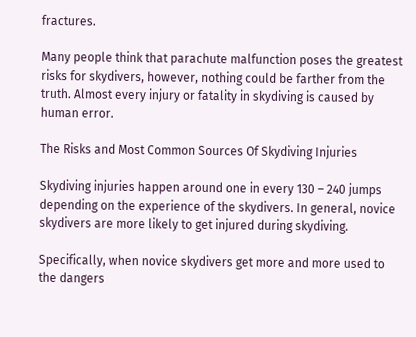fractures.

Many people think that parachute malfunction poses the greatest risks for skydivers, however, nothing could be farther from the truth. Almost every injury or fatality in skydiving is caused by human error.

The Risks and Most Common Sources Of Skydiving Injuries

Skydiving injuries happen around one in every 130 – 240 jumps depending on the experience of the skydivers. In general, novice skydivers are more likely to get injured during skydiving.

Specifically, when novice skydivers get more and more used to the dangers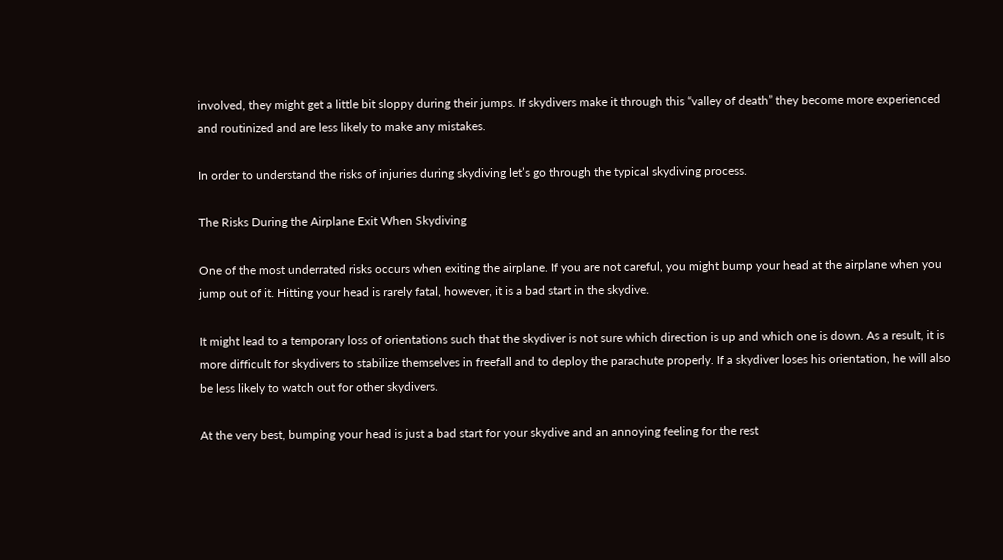involved, they might get a little bit sloppy during their jumps. If skydivers make it through this “valley of death” they become more experienced and routinized and are less likely to make any mistakes.

In order to understand the risks of injuries during skydiving let’s go through the typical skydiving process.

The Risks During the Airplane Exit When Skydiving

One of the most underrated risks occurs when exiting the airplane. If you are not careful, you might bump your head at the airplane when you jump out of it. Hitting your head is rarely fatal, however, it is a bad start in the skydive.

It might lead to a temporary loss of orientations such that the skydiver is not sure which direction is up and which one is down. As a result, it is more difficult for skydivers to stabilize themselves in freefall and to deploy the parachute properly. If a skydiver loses his orientation, he will also be less likely to watch out for other skydivers.

At the very best, bumping your head is just a bad start for your skydive and an annoying feeling for the rest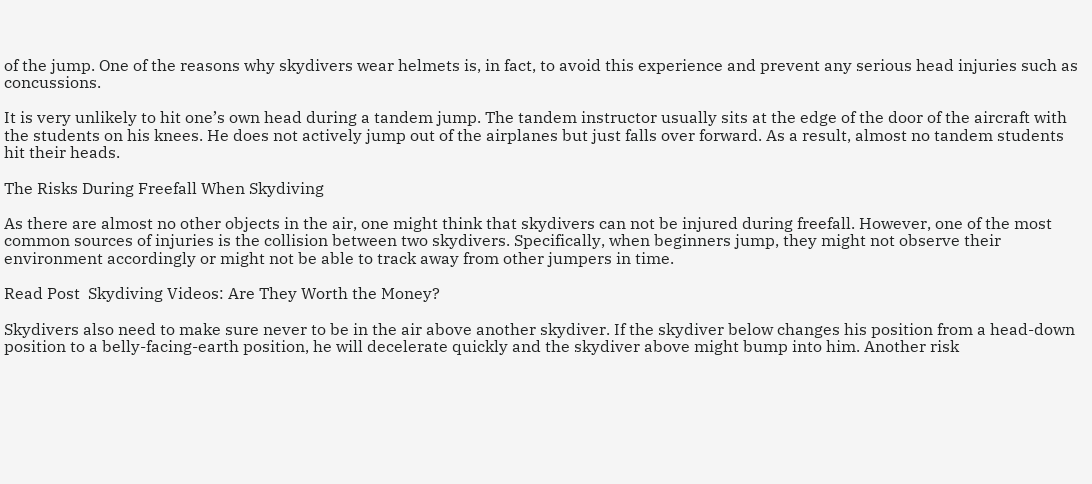of the jump. One of the reasons why skydivers wear helmets is, in fact, to avoid this experience and prevent any serious head injuries such as concussions.

It is very unlikely to hit one’s own head during a tandem jump. The tandem instructor usually sits at the edge of the door of the aircraft with the students on his knees. He does not actively jump out of the airplanes but just falls over forward. As a result, almost no tandem students hit their heads.

The Risks During Freefall When Skydiving

As there are almost no other objects in the air, one might think that skydivers can not be injured during freefall. However, one of the most common sources of injuries is the collision between two skydivers. Specifically, when beginners jump, they might not observe their environment accordingly or might not be able to track away from other jumpers in time.

Read Post  Skydiving Videos: Are They Worth the Money?

Skydivers also need to make sure never to be in the air above another skydiver. If the skydiver below changes his position from a head-down position to a belly-facing-earth position, he will decelerate quickly and the skydiver above might bump into him. Another risk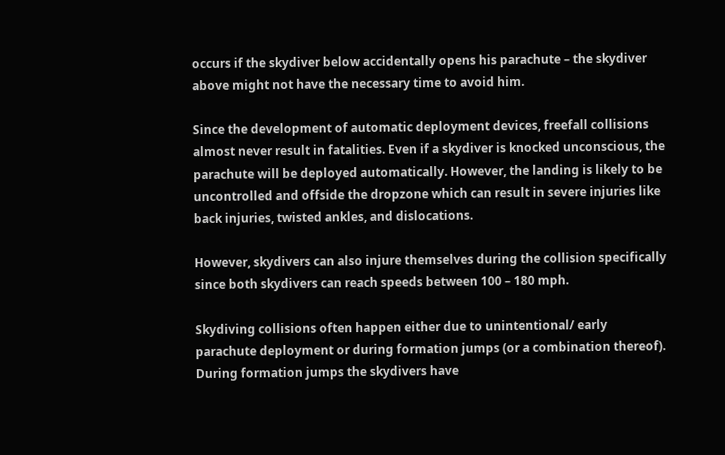occurs if the skydiver below accidentally opens his parachute – the skydiver above might not have the necessary time to avoid him.

Since the development of automatic deployment devices, freefall collisions almost never result in fatalities. Even if a skydiver is knocked unconscious, the parachute will be deployed automatically. However, the landing is likely to be uncontrolled and offside the dropzone which can result in severe injuries like back injuries, twisted ankles, and dislocations.

However, skydivers can also injure themselves during the collision specifically since both skydivers can reach speeds between 100 – 180 mph.

Skydiving collisions often happen either due to unintentional/ early parachute deployment or during formation jumps (or a combination thereof). During formation jumps the skydivers have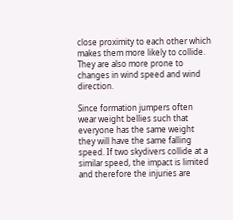close proximity to each other which makes them more likely to collide. They are also more prone to changes in wind speed and wind direction.

Since formation jumpers often wear weight bellies such that everyone has the same weight they will have the same falling speed. If two skydivers collide at a similar speed, the impact is limited and therefore the injuries are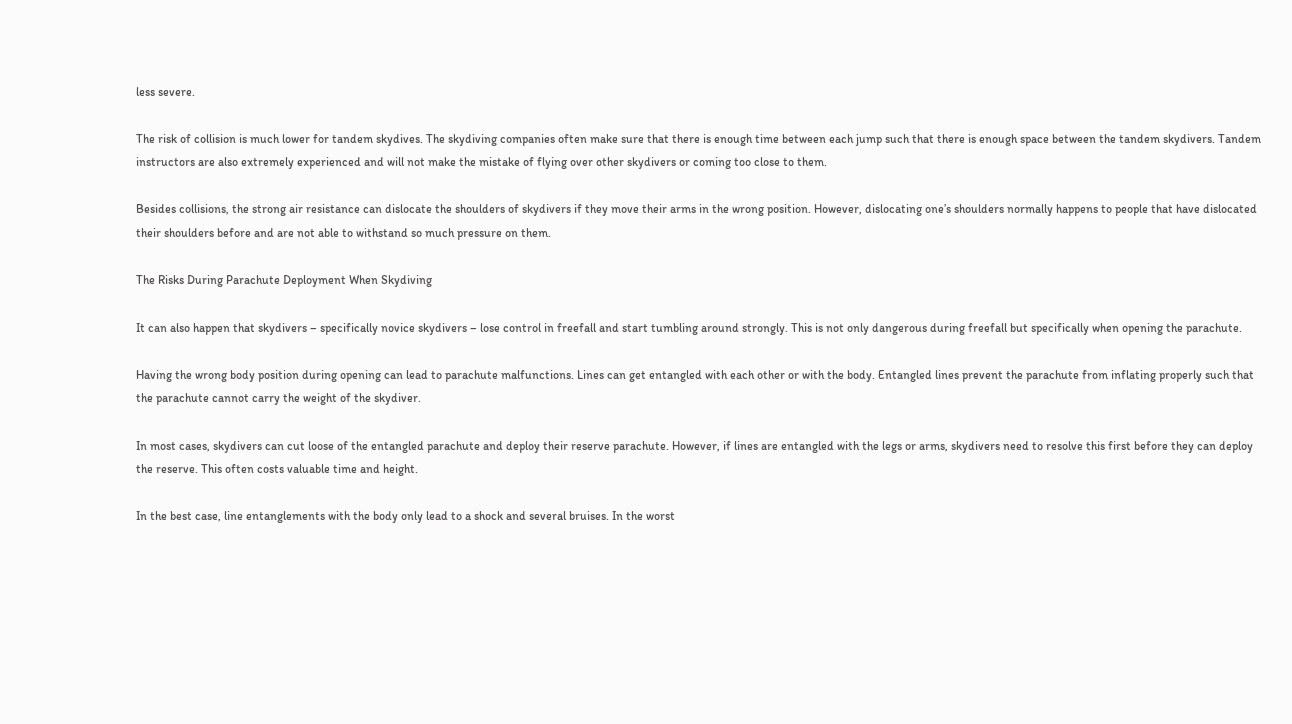less severe.

The risk of collision is much lower for tandem skydives. The skydiving companies often make sure that there is enough time between each jump such that there is enough space between the tandem skydivers. Tandem instructors are also extremely experienced and will not make the mistake of flying over other skydivers or coming too close to them.

Besides collisions, the strong air resistance can dislocate the shoulders of skydivers if they move their arms in the wrong position. However, dislocating one’s shoulders normally happens to people that have dislocated their shoulders before and are not able to withstand so much pressure on them.

The Risks During Parachute Deployment When Skydiving

It can also happen that skydivers – specifically novice skydivers – lose control in freefall and start tumbling around strongly. This is not only dangerous during freefall but specifically when opening the parachute.

Having the wrong body position during opening can lead to parachute malfunctions. Lines can get entangled with each other or with the body. Entangled lines prevent the parachute from inflating properly such that the parachute cannot carry the weight of the skydiver.

In most cases, skydivers can cut loose of the entangled parachute and deploy their reserve parachute. However, if lines are entangled with the legs or arms, skydivers need to resolve this first before they can deploy the reserve. This often costs valuable time and height.

In the best case, line entanglements with the body only lead to a shock and several bruises. In the worst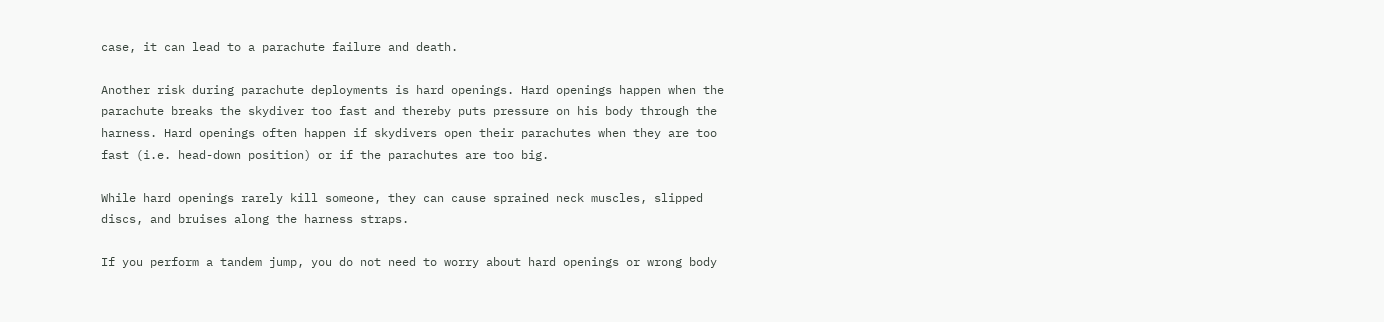case, it can lead to a parachute failure and death.

Another risk during parachute deployments is hard openings. Hard openings happen when the parachute breaks the skydiver too fast and thereby puts pressure on his body through the harness. Hard openings often happen if skydivers open their parachutes when they are too fast (i.e. head-down position) or if the parachutes are too big.

While hard openings rarely kill someone, they can cause sprained neck muscles, slipped discs, and bruises along the harness straps.

If you perform a tandem jump, you do not need to worry about hard openings or wrong body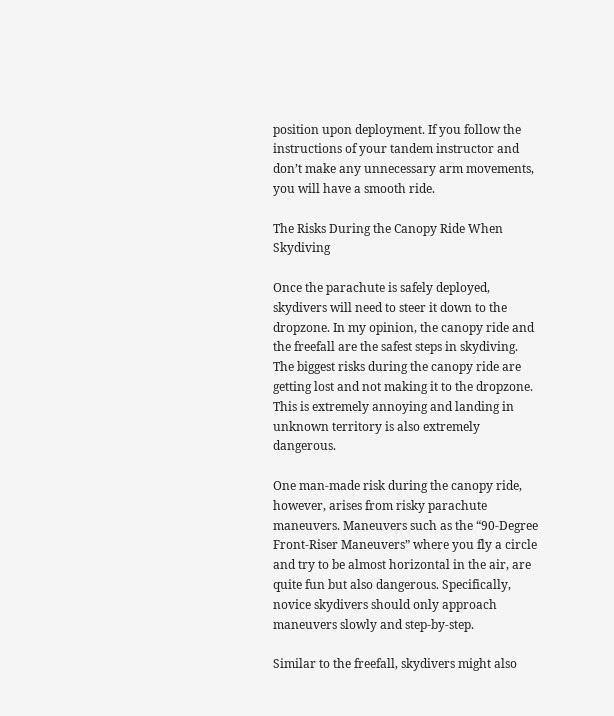position upon deployment. If you follow the instructions of your tandem instructor and don’t make any unnecessary arm movements, you will have a smooth ride.

The Risks During the Canopy Ride When Skydiving

Once the parachute is safely deployed, skydivers will need to steer it down to the dropzone. In my opinion, the canopy ride and the freefall are the safest steps in skydiving. The biggest risks during the canopy ride are getting lost and not making it to the dropzone. This is extremely annoying and landing in unknown territory is also extremely dangerous.

One man-made risk during the canopy ride, however, arises from risky parachute maneuvers. Maneuvers such as the “90-Degree Front-Riser Maneuvers” where you fly a circle and try to be almost horizontal in the air, are quite fun but also dangerous. Specifically, novice skydivers should only approach maneuvers slowly and step-by-step.

Similar to the freefall, skydivers might also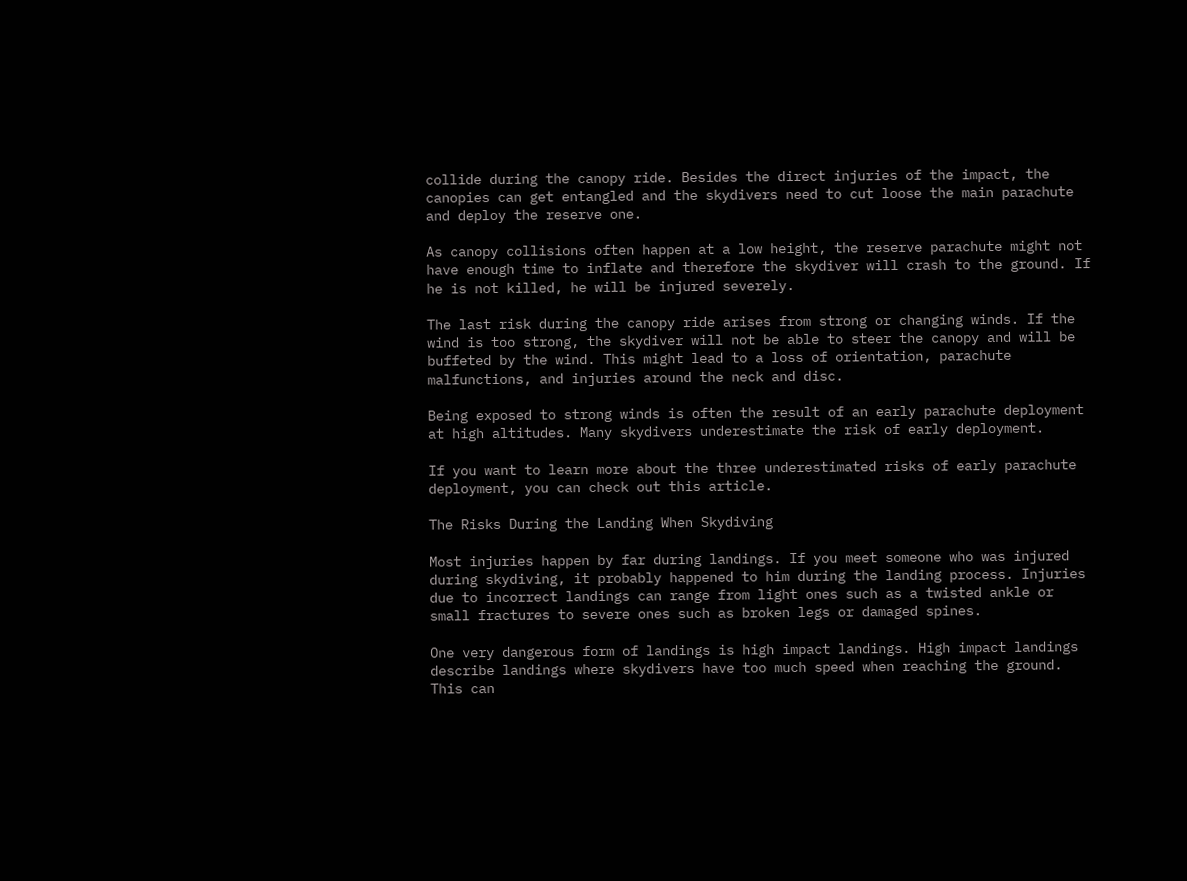collide during the canopy ride. Besides the direct injuries of the impact, the canopies can get entangled and the skydivers need to cut loose the main parachute and deploy the reserve one.

As canopy collisions often happen at a low height, the reserve parachute might not have enough time to inflate and therefore the skydiver will crash to the ground. If he is not killed, he will be injured severely.

The last risk during the canopy ride arises from strong or changing winds. If the wind is too strong, the skydiver will not be able to steer the canopy and will be buffeted by the wind. This might lead to a loss of orientation, parachute malfunctions, and injuries around the neck and disc.

Being exposed to strong winds is often the result of an early parachute deployment at high altitudes. Many skydivers underestimate the risk of early deployment.

If you want to learn more about the three underestimated risks of early parachute deployment, you can check out this article.

The Risks During the Landing When Skydiving

Most injuries happen by far during landings. If you meet someone who was injured during skydiving, it probably happened to him during the landing process. Injuries due to incorrect landings can range from light ones such as a twisted ankle or small fractures to severe ones such as broken legs or damaged spines.

One very dangerous form of landings is high impact landings. High impact landings describe landings where skydivers have too much speed when reaching the ground. This can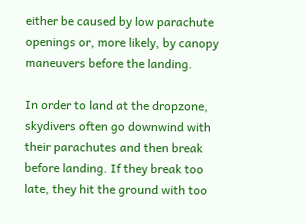either be caused by low parachute openings or, more likely, by canopy maneuvers before the landing.

In order to land at the dropzone, skydivers often go downwind with their parachutes and then break before landing. If they break too late, they hit the ground with too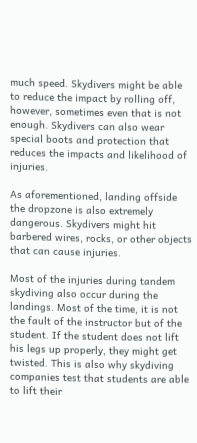much speed. Skydivers might be able to reduce the impact by rolling off, however, sometimes even that is not enough. Skydivers can also wear special boots and protection that reduces the impacts and likelihood of injuries.

As aforementioned, landing offside the dropzone is also extremely dangerous. Skydivers might hit barbered wires, rocks, or other objects that can cause injuries.

Most of the injuries during tandem skydiving also occur during the landings. Most of the time, it is not the fault of the instructor but of the student. If the student does not lift his legs up properly, they might get twisted. This is also why skydiving companies test that students are able to lift their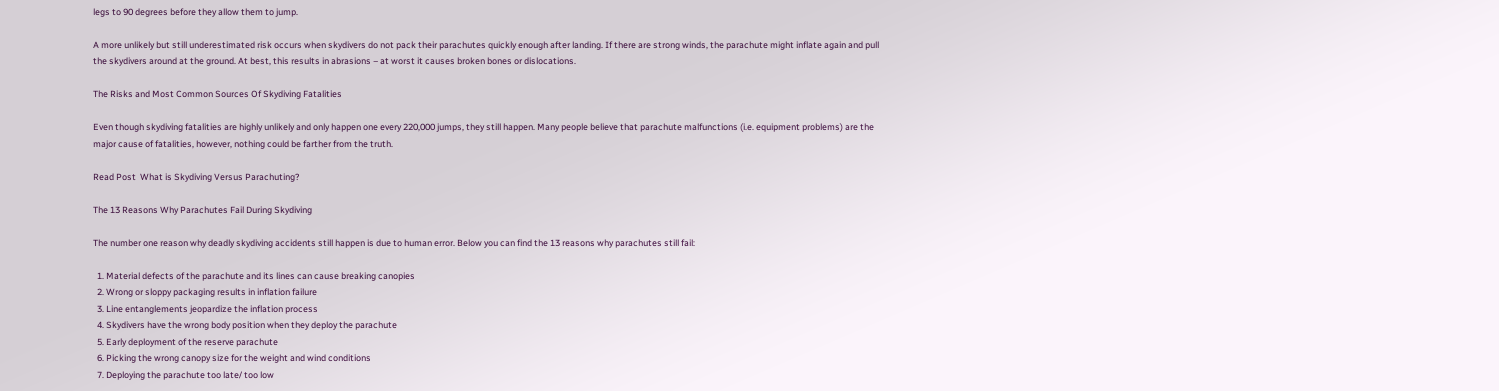legs to 90 degrees before they allow them to jump.

A more unlikely but still underestimated risk occurs when skydivers do not pack their parachutes quickly enough after landing. If there are strong winds, the parachute might inflate again and pull the skydivers around at the ground. At best, this results in abrasions – at worst it causes broken bones or dislocations.

The Risks and Most Common Sources Of Skydiving Fatalities

Even though skydiving fatalities are highly unlikely and only happen one every 220,000 jumps, they still happen. Many people believe that parachute malfunctions (i.e. equipment problems) are the major cause of fatalities, however, nothing could be farther from the truth.

Read Post  What is Skydiving Versus Parachuting?

The 13 Reasons Why Parachutes Fail During Skydiving

The number one reason why deadly skydiving accidents still happen is due to human error. Below you can find the 13 reasons why parachutes still fail:

  1. Material defects of the parachute and its lines can cause breaking canopies
  2. Wrong or sloppy packaging results in inflation failure
  3. Line entanglements jeopardize the inflation process
  4. Skydivers have the wrong body position when they deploy the parachute
  5. Early deployment of the reserve parachute
  6. Picking the wrong canopy size for the weight and wind conditions
  7. Deploying the parachute too late/ too low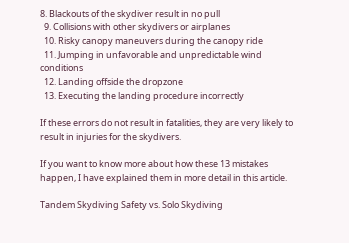8. Blackouts of the skydiver result in no pull
  9. Collisions with other skydivers or airplanes
  10. Risky canopy maneuvers during the canopy ride
  11. Jumping in unfavorable and unpredictable wind conditions
  12. Landing offside the dropzone
  13. Executing the landing procedure incorrectly

If these errors do not result in fatalities, they are very likely to result in injuries for the skydivers.

If you want to know more about how these 13 mistakes happen, I have explained them in more detail in this article.

Tandem Skydiving Safety vs. Solo Skydiving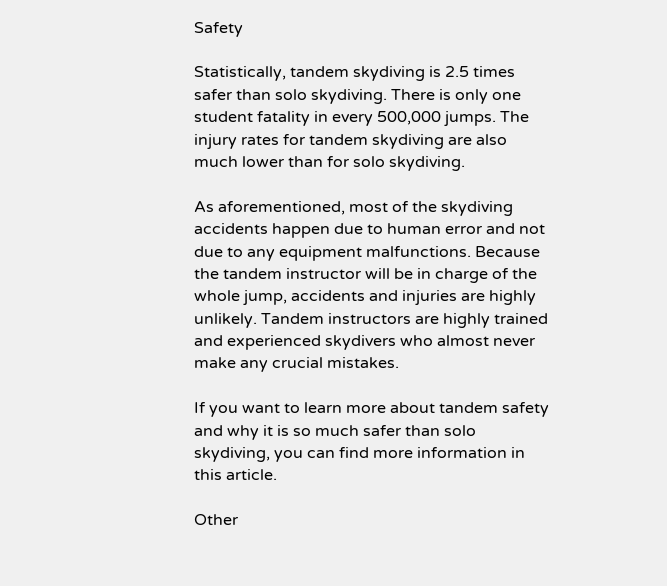Safety

Statistically, tandem skydiving is 2.5 times safer than solo skydiving. There is only one student fatality in every 500,000 jumps. The injury rates for tandem skydiving are also much lower than for solo skydiving.

As aforementioned, most of the skydiving accidents happen due to human error and not due to any equipment malfunctions. Because the tandem instructor will be in charge of the whole jump, accidents and injuries are highly unlikely. Tandem instructors are highly trained and experienced skydivers who almost never make any crucial mistakes.

If you want to learn more about tandem safety and why it is so much safer than solo skydiving, you can find more information in this article.

Other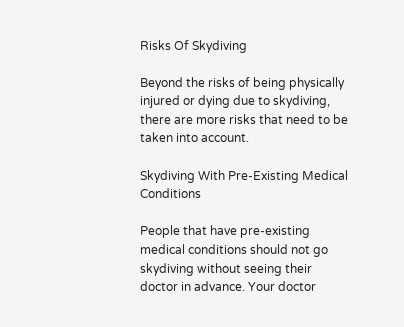Risks Of Skydiving

Beyond the risks of being physically injured or dying due to skydiving, there are more risks that need to be taken into account.

Skydiving With Pre-Existing Medical Conditions

People that have pre-existing medical conditions should not go skydiving without seeing their doctor in advance. Your doctor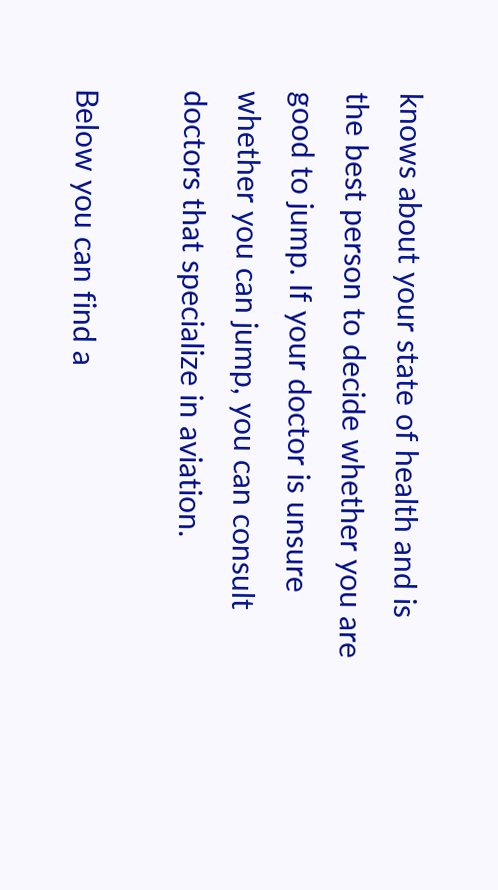knows about your state of health and is the best person to decide whether you are good to jump. If your doctor is unsure whether you can jump, you can consult doctors that specialize in aviation.

Below you can find a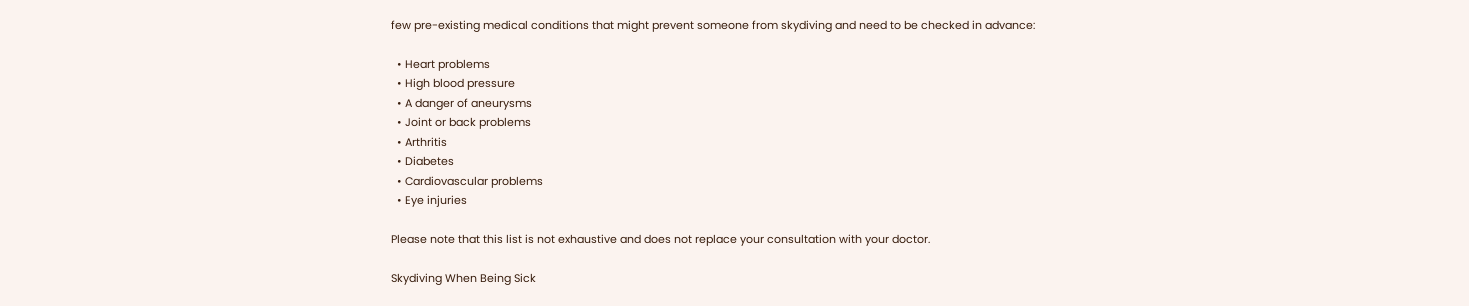few pre-existing medical conditions that might prevent someone from skydiving and need to be checked in advance:

  • Heart problems
  • High blood pressure
  • A danger of aneurysms
  • Joint or back problems
  • Arthritis
  • Diabetes
  • Cardiovascular problems
  • Eye injuries

Please note that this list is not exhaustive and does not replace your consultation with your doctor.

Skydiving When Being Sick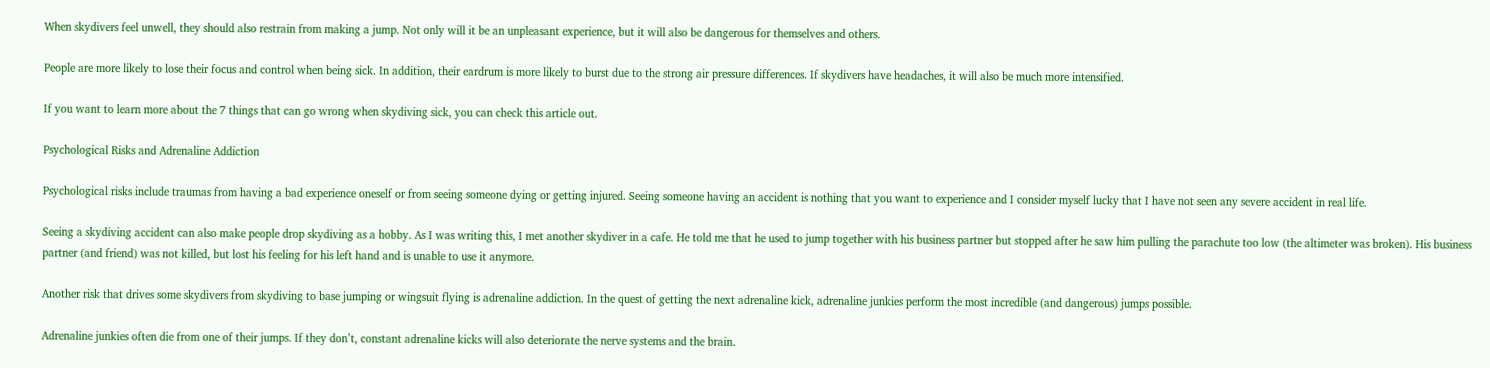When skydivers feel unwell, they should also restrain from making a jump. Not only will it be an unpleasant experience, but it will also be dangerous for themselves and others.

People are more likely to lose their focus and control when being sick. In addition, their eardrum is more likely to burst due to the strong air pressure differences. If skydivers have headaches, it will also be much more intensified.

If you want to learn more about the 7 things that can go wrong when skydiving sick, you can check this article out.

Psychological Risks and Adrenaline Addiction

Psychological risks include traumas from having a bad experience oneself or from seeing someone dying or getting injured. Seeing someone having an accident is nothing that you want to experience and I consider myself lucky that I have not seen any severe accident in real life.

Seeing a skydiving accident can also make people drop skydiving as a hobby. As I was writing this, I met another skydiver in a cafe. He told me that he used to jump together with his business partner but stopped after he saw him pulling the parachute too low (the altimeter was broken). His business partner (and friend) was not killed, but lost his feeling for his left hand and is unable to use it anymore.

Another risk that drives some skydivers from skydiving to base jumping or wingsuit flying is adrenaline addiction. In the quest of getting the next adrenaline kick, adrenaline junkies perform the most incredible (and dangerous) jumps possible.

Adrenaline junkies often die from one of their jumps. If they don’t, constant adrenaline kicks will also deteriorate the nerve systems and the brain.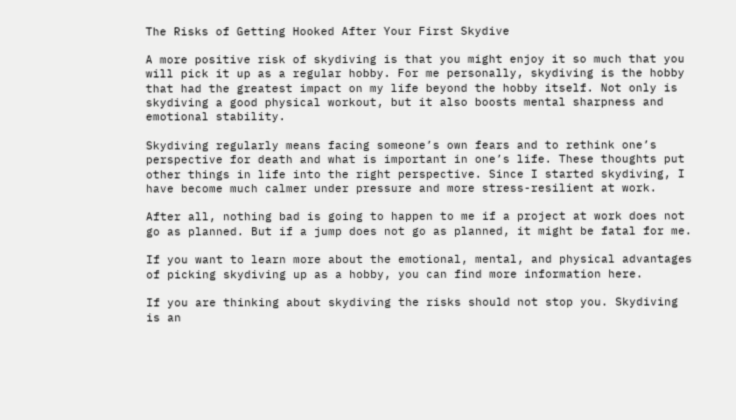The Risks of Getting Hooked After Your First Skydive

A more positive risk of skydiving is that you might enjoy it so much that you will pick it up as a regular hobby. For me personally, skydiving is the hobby that had the greatest impact on my life beyond the hobby itself. Not only is skydiving a good physical workout, but it also boosts mental sharpness and emotional stability.

Skydiving regularly means facing someone’s own fears and to rethink one’s perspective for death and what is important in one’s life. These thoughts put other things in life into the right perspective. Since I started skydiving, I have become much calmer under pressure and more stress-resilient at work.

After all, nothing bad is going to happen to me if a project at work does not go as planned. But if a jump does not go as planned, it might be fatal for me.

If you want to learn more about the emotional, mental, and physical advantages of picking skydiving up as a hobby, you can find more information here.

If you are thinking about skydiving the risks should not stop you. Skydiving is an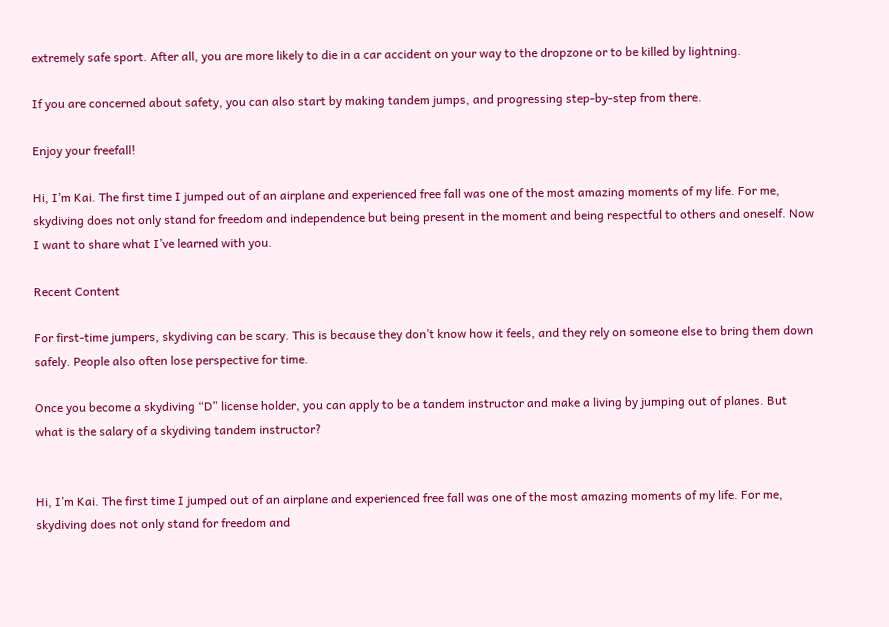extremely safe sport. After all, you are more likely to die in a car accident on your way to the dropzone or to be killed by lightning.

If you are concerned about safety, you can also start by making tandem jumps, and progressing step-by-step from there.

Enjoy your freefall!

Hi, I’m Kai. The first time I jumped out of an airplane and experienced free fall was one of the most amazing moments of my life. For me, skydiving does not only stand for freedom and independence but being present in the moment and being respectful to others and oneself. Now I want to share what I’ve learned with you.

Recent Content

For first-time jumpers, skydiving can be scary. This is because they don’t know how it feels, and they rely on someone else to bring them down safely. People also often lose perspective for time.

Once you become a skydiving “D” license holder, you can apply to be a tandem instructor and make a living by jumping out of planes. But what is the salary of a skydiving tandem instructor?


Hi, I’m Kai. The first time I jumped out of an airplane and experienced free fall was one of the most amazing moments of my life. For me, skydiving does not only stand for freedom and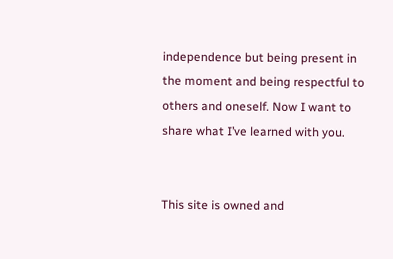independence but being present in the moment and being respectful to others and oneself. Now I want to share what I’ve learned with you.


This site is owned and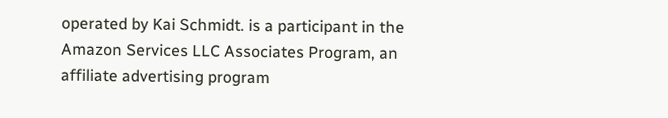operated by Kai Schmidt. is a participant in the Amazon Services LLC Associates Program, an affiliate advertising program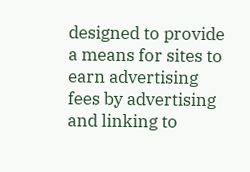designed to provide a means for sites to earn advertising fees by advertising and linking to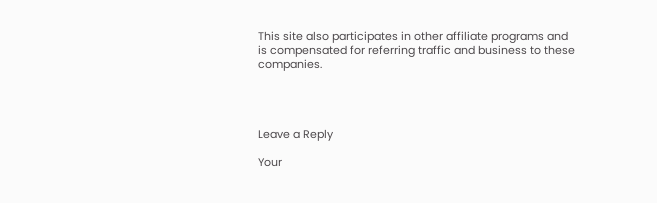This site also participates in other affiliate programs and is compensated for referring traffic and business to these companies.




Leave a Reply

Your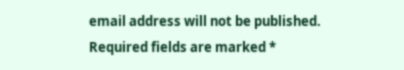email address will not be published. Required fields are marked *